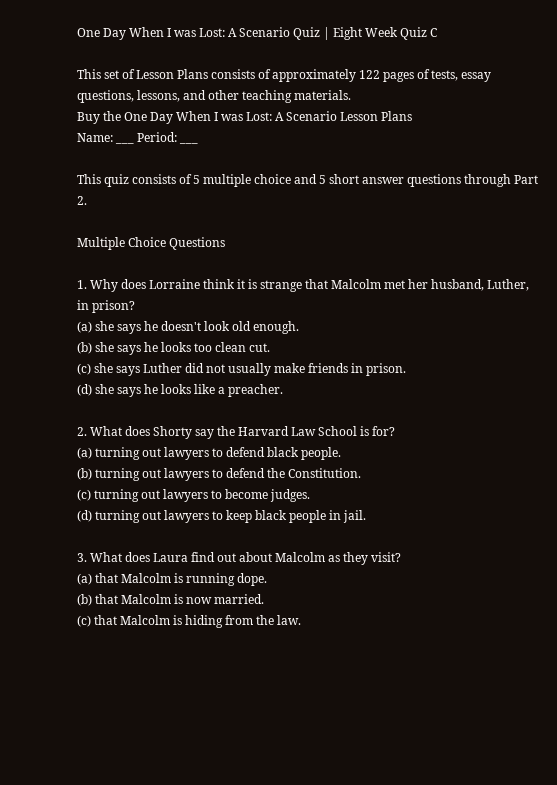One Day When I was Lost: A Scenario Quiz | Eight Week Quiz C

This set of Lesson Plans consists of approximately 122 pages of tests, essay questions, lessons, and other teaching materials.
Buy the One Day When I was Lost: A Scenario Lesson Plans
Name: ___ Period: ___

This quiz consists of 5 multiple choice and 5 short answer questions through Part 2.

Multiple Choice Questions

1. Why does Lorraine think it is strange that Malcolm met her husband, Luther, in prison?
(a) she says he doesn't look old enough.
(b) she says he looks too clean cut.
(c) she says Luther did not usually make friends in prison.
(d) she says he looks like a preacher.

2. What does Shorty say the Harvard Law School is for?
(a) turning out lawyers to defend black people.
(b) turning out lawyers to defend the Constitution.
(c) turning out lawyers to become judges.
(d) turning out lawyers to keep black people in jail.

3. What does Laura find out about Malcolm as they visit?
(a) that Malcolm is running dope.
(b) that Malcolm is now married.
(c) that Malcolm is hiding from the law.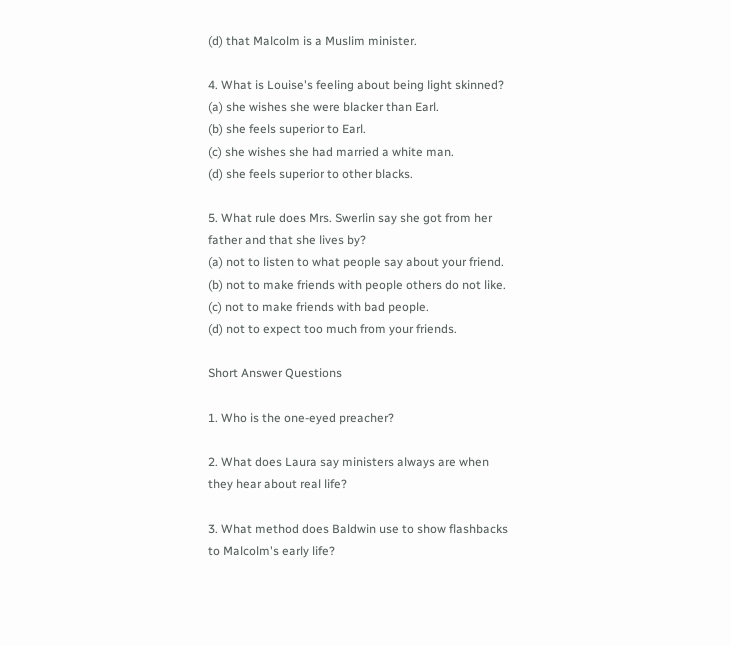(d) that Malcolm is a Muslim minister.

4. What is Louise's feeling about being light skinned?
(a) she wishes she were blacker than Earl.
(b) she feels superior to Earl.
(c) she wishes she had married a white man.
(d) she feels superior to other blacks.

5. What rule does Mrs. Swerlin say she got from her father and that she lives by?
(a) not to listen to what people say about your friend.
(b) not to make friends with people others do not like.
(c) not to make friends with bad people.
(d) not to expect too much from your friends.

Short Answer Questions

1. Who is the one-eyed preacher?

2. What does Laura say ministers always are when they hear about real life?

3. What method does Baldwin use to show flashbacks to Malcolm's early life?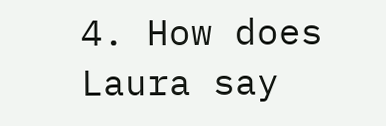4. How does Laura say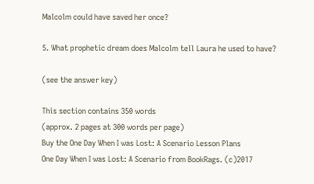Malcolm could have saved her once?

5. What prophetic dream does Malcolm tell Laura he used to have?

(see the answer key)

This section contains 350 words
(approx. 2 pages at 300 words per page)
Buy the One Day When I was Lost: A Scenario Lesson Plans
One Day When I was Lost: A Scenario from BookRags. (c)2017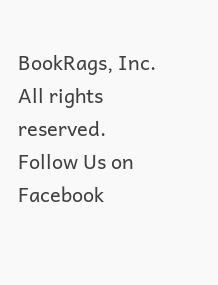BookRags, Inc. All rights reserved.
Follow Us on Facebook